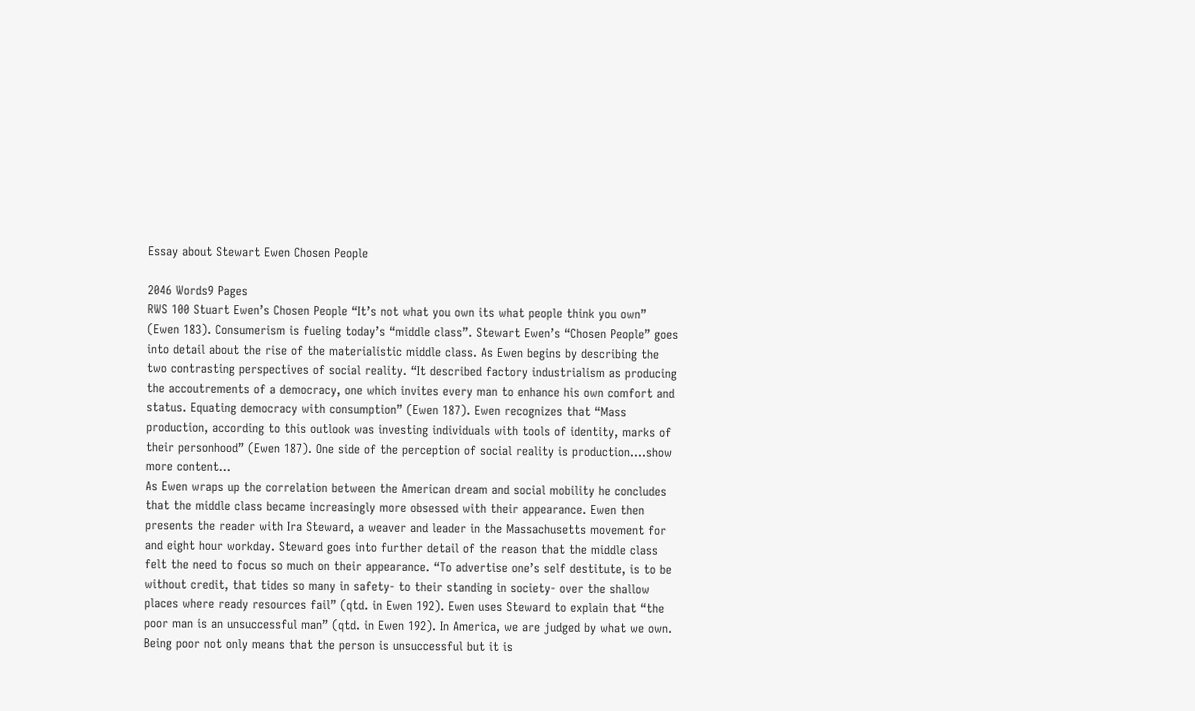Essay about Stewart Ewen Chosen People

2046 Words9 Pages
RWS 100 Stuart Ewen’s Chosen People “It’s not what you own its what people think you own” (Ewen 183). Consumerism is fueling today’s “middle class”. Stewart Ewen’s “Chosen People” goes into detail about the rise of the materialistic middle class. As Ewen begins by describing the two contrasting perspectives of social reality. “It described factory industrialism as producing the accoutrements of a democracy, one which invites every man to enhance his own comfort and status. Equating democracy with consumption” (Ewen 187). Ewen recognizes that “Mass production, according to this outlook was investing individuals with tools of identity, marks of their personhood” (Ewen 187). One side of the perception of social reality is production.…show more content…
As Ewen wraps up the correlation between the American dream and social mobility he concludes that the middle class became increasingly more obsessed with their appearance. Ewen then presents the reader with Ira Steward, a weaver and leader in the Massachusetts movement for and eight hour workday. Steward goes into further detail of the reason that the middle class felt the need to focus so much on their appearance. “To advertise one’s self destitute, is to be without credit, that tides so many in safety- to their standing in society- over the shallow places where ready resources fail” (qtd. in Ewen 192). Ewen uses Steward to explain that “the poor man is an unsuccessful man” (qtd. in Ewen 192). In America, we are judged by what we own. Being poor not only means that the person is unsuccessful but it is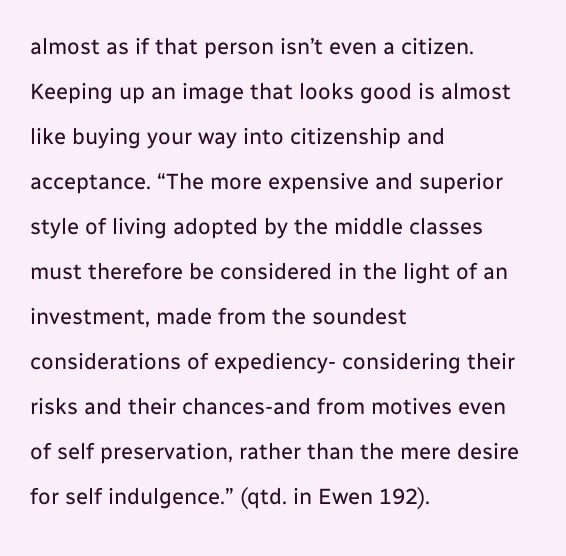almost as if that person isn’t even a citizen. Keeping up an image that looks good is almost like buying your way into citizenship and acceptance. “The more expensive and superior style of living adopted by the middle classes must therefore be considered in the light of an investment, made from the soundest considerations of expediency- considering their risks and their chances-and from motives even of self preservation, rather than the mere desire for self indulgence.” (qtd. in Ewen 192).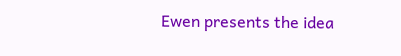Ewen presents the idea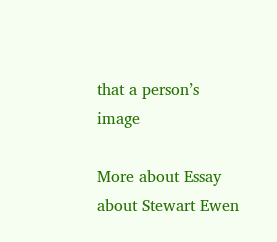that a person’s image

More about Essay about Stewart Ewen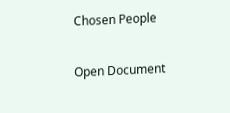Chosen People

Open Document